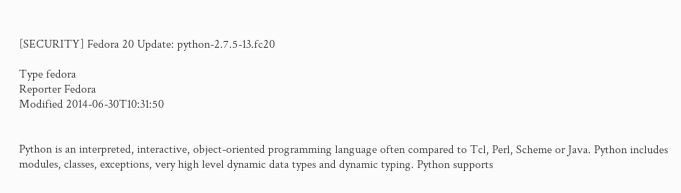[SECURITY] Fedora 20 Update: python-2.7.5-13.fc20

Type fedora
Reporter Fedora
Modified 2014-06-30T10:31:50


Python is an interpreted, interactive, object-oriented programming language often compared to Tcl, Perl, Scheme or Java. Python includes modules, classes, exceptions, very high level dynamic data types and dynamic typing. Python supports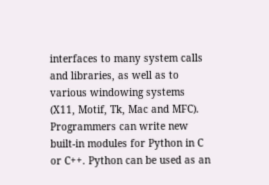interfaces to many system calls and libraries, as well as to various windowing systems (X11, Motif, Tk, Mac and MFC). Programmers can write new built-in modules for Python in C or C++. Python can be used as an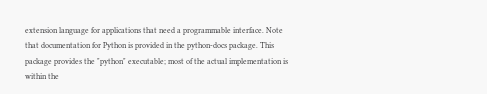extension language for applications that need a programmable interface. Note that documentation for Python is provided in the python-docs package. This package provides the "python" executable; most of the actual implementation is within the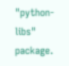"python-libs" package.